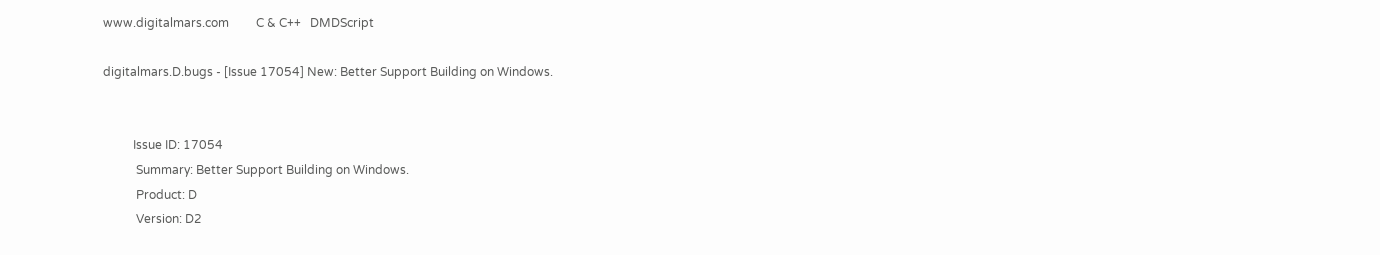www.digitalmars.com         C & C++   DMDScript

digitalmars.D.bugs - [Issue 17054] New: Better Support Building on Windows.


          Issue ID: 17054
           Summary: Better Support Building on Windows.
           Product: D
           Version: D2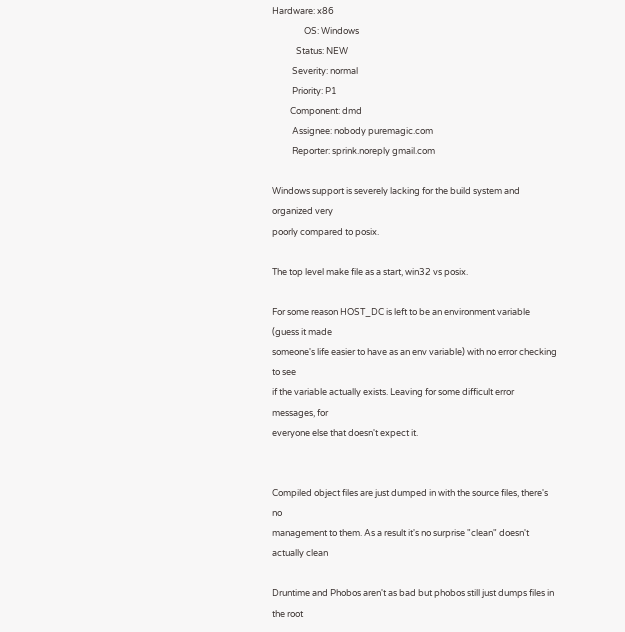Hardware: x86
                OS: Windows
            Status: NEW
          Severity: normal
          Priority: P1
         Component: dmd
          Assignee: nobody puremagic.com
          Reporter: sprink.noreply gmail.com

Windows support is severely lacking for the build system and organized very
poorly compared to posix.

The top level make file as a start, win32 vs posix.

For some reason HOST_DC is left to be an environment variable (guess it made
someone's life easier to have as an env variable) with no error checking to see
if the variable actually exists. Leaving for some difficult error messages, for
everyone else that doesn't expect it.


Compiled object files are just dumped in with the source files, there's no
management to them. As a result it's no surprise "clean" doesn't actually clean

Druntime and Phobos aren't as bad but phobos still just dumps files in the root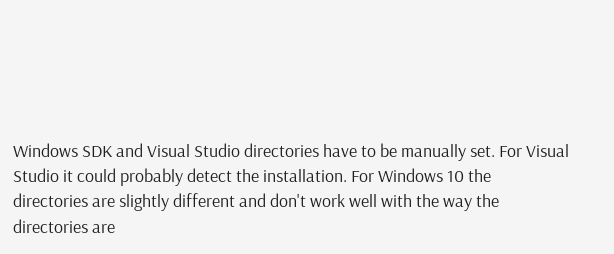Windows SDK and Visual Studio directories have to be manually set. For Visual
Studio it could probably detect the installation. For Windows 10 the
directories are slightly different and don't work well with the way the
directories are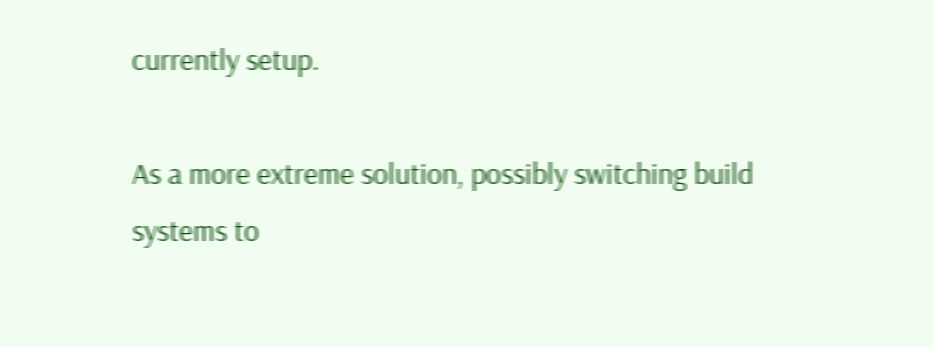currently setup.

As a more extreme solution, possibly switching build systems to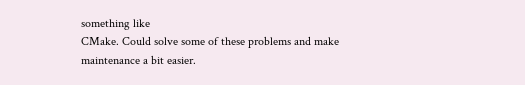something like
CMake. Could solve some of these problems and make maintenance a bit easier.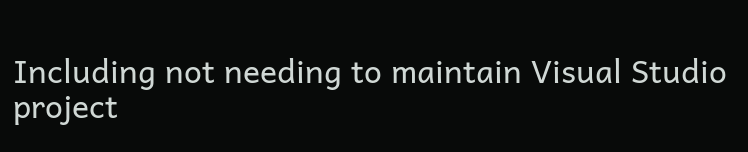Including not needing to maintain Visual Studio project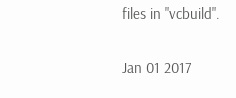files in "vcbuild".

Jan 01 2017